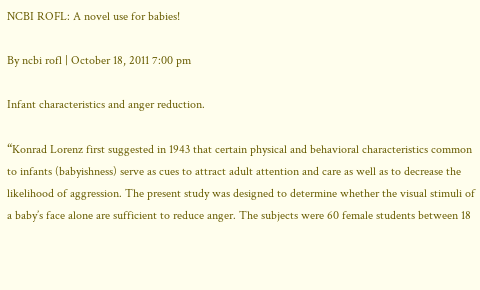NCBI ROFL: A novel use for babies!

By ncbi rofl | October 18, 2011 7:00 pm

Infant characteristics and anger reduction.

“Konrad Lorenz first suggested in 1943 that certain physical and behavioral characteristics common to infants (babyishness) serve as cues to attract adult attention and care as well as to decrease the likelihood of aggression. The present study was designed to determine whether the visual stimuli of a baby’s face alone are sufficient to reduce anger. The subjects were 60 female students between 18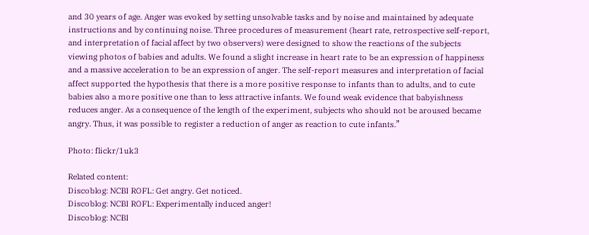and 30 years of age. Anger was evoked by setting unsolvable tasks and by noise and maintained by adequate instructions and by continuing noise. Three procedures of measurement (heart rate, retrospective self-report, and interpretation of facial affect by two observers) were designed to show the reactions of the subjects viewing photos of babies and adults. We found a slight increase in heart rate to be an expression of happiness and a massive acceleration to be an expression of anger. The self-report measures and interpretation of facial affect supported the hypothesis that there is a more positive response to infants than to adults, and to cute babies also a more positive one than to less attractive infants. We found weak evidence that babyishness reduces anger. As a consequence of the length of the experiment, subjects who should not be aroused became angry. Thus, it was possible to register a reduction of anger as reaction to cute infants.”

Photo: flickr/1uk3

Related content:
Discoblog: NCBI ROFL: Get angry. Get noticed.
Discoblog: NCBI ROFL: Experimentally induced anger!
Discoblog: NCBI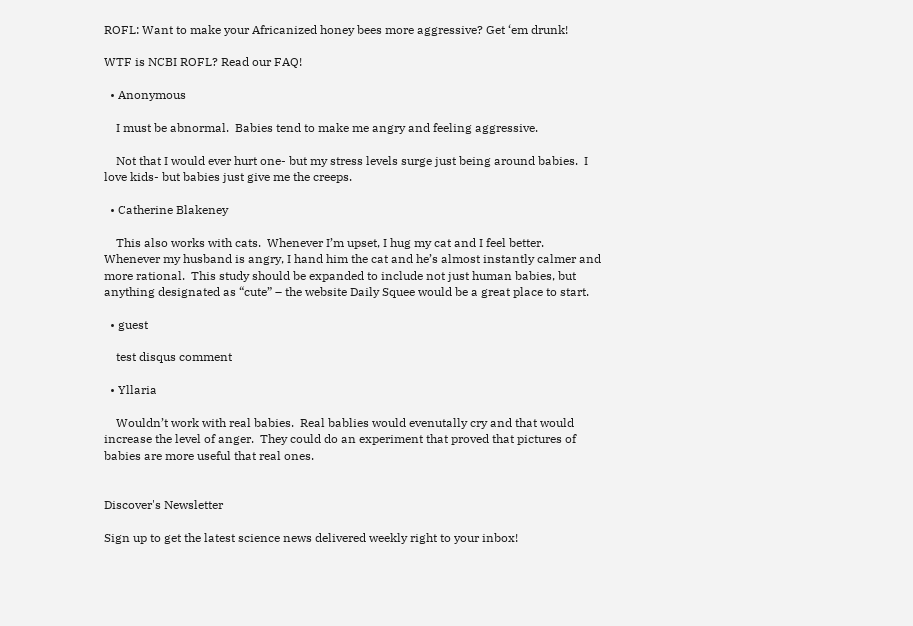ROFL: Want to make your Africanized honey bees more aggressive? Get ‘em drunk!

WTF is NCBI ROFL? Read our FAQ!

  • Anonymous

    I must be abnormal.  Babies tend to make me angry and feeling aggressive.

    Not that I would ever hurt one- but my stress levels surge just being around babies.  I love kids- but babies just give me the creeps.

  • Catherine Blakeney

    This also works with cats.  Whenever I’m upset, I hug my cat and I feel better.  Whenever my husband is angry, I hand him the cat and he’s almost instantly calmer and more rational.  This study should be expanded to include not just human babies, but anything designated as “cute” – the website Daily Squee would be a great place to start.

  • guest

    test disqus comment

  • Yllaria

    Wouldn’t work with real babies.  Real bablies would evenutally cry and that would increase the level of anger.  They could do an experiment that proved that pictures of babies are more useful that real ones.


Discover's Newsletter

Sign up to get the latest science news delivered weekly right to your inbox!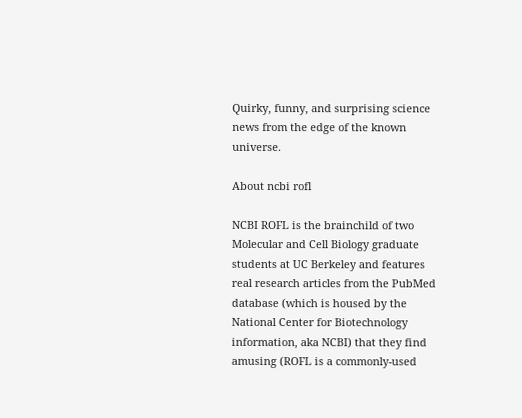Quirky, funny, and surprising science news from the edge of the known universe.

About ncbi rofl

NCBI ROFL is the brainchild of two Molecular and Cell Biology graduate students at UC Berkeley and features real research articles from the PubMed database (which is housed by the National Center for Biotechnology information, aka NCBI) that they find amusing (ROFL is a commonly-used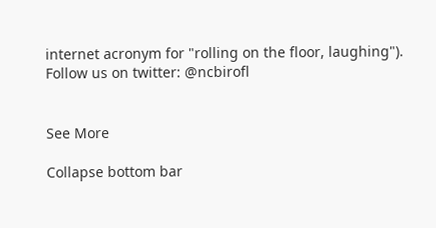internet acronym for "rolling on the floor, laughing"). Follow us on twitter: @ncbirofl


See More

Collapse bottom bar